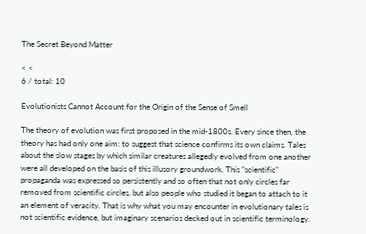The Secret Beyond Matter

< <
6 / total: 10

Evolutionists Cannot Account for the Origin of the Sense of Smell

The theory of evolution was first proposed in the mid-1800s. Every since then, the theory has had only one aim: to suggest that science confirms its own claims. Tales about the slow stages by which similar creatures allegedly evolved from one another were all developed on the basis of this illusory groundwork. This "scientific" propaganda was expressed so persistently and so often that not only circles far removed from scientific circles, but also people who studied it began to attach to it an element of veracity. That is why what you may encounter in evolutionary tales is not scientific evidence, but imaginary scenarios decked out in scientific terminology.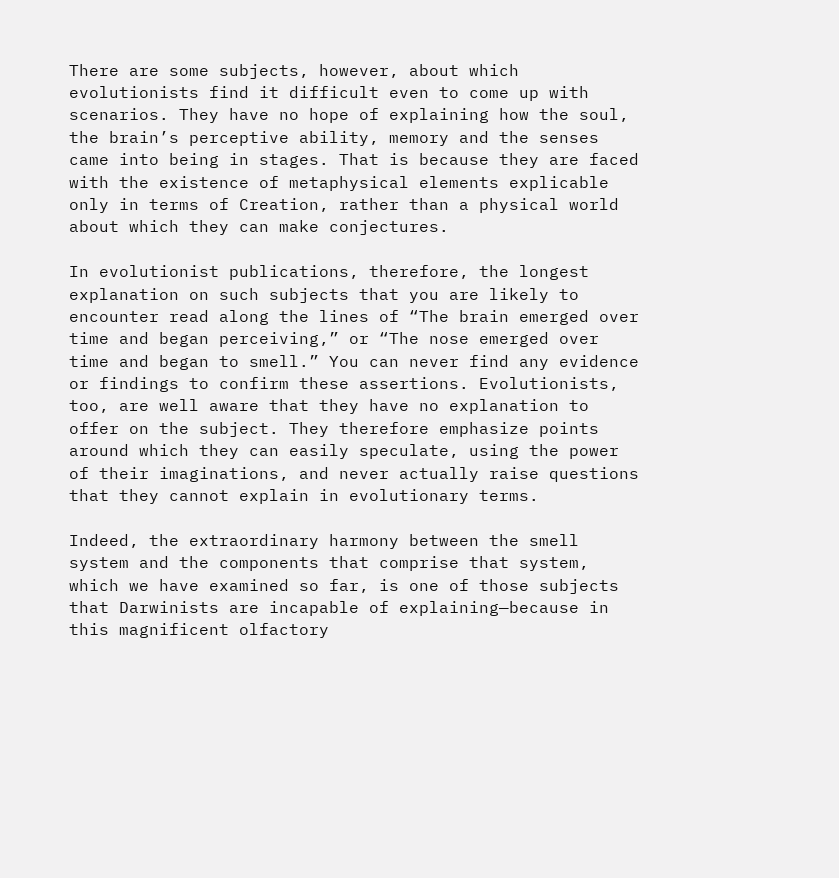There are some subjects, however, about which evolutionists find it difficult even to come up with scenarios. They have no hope of explaining how the soul, the brain’s perceptive ability, memory and the senses came into being in stages. That is because they are faced with the existence of metaphysical elements explicable only in terms of Creation, rather than a physical world about which they can make conjectures.

In evolutionist publications, therefore, the longest explanation on such subjects that you are likely to encounter read along the lines of “The brain emerged over time and began perceiving,” or “The nose emerged over time and began to smell.” You can never find any evidence or findings to confirm these assertions. Evolutionists, too, are well aware that they have no explanation to offer on the subject. They therefore emphasize points around which they can easily speculate, using the power of their imaginations, and never actually raise questions that they cannot explain in evolutionary terms.

Indeed, the extraordinary harmony between the smell system and the components that comprise that system, which we have examined so far, is one of those subjects that Darwinists are incapable of explaining—because in this magnificent olfactory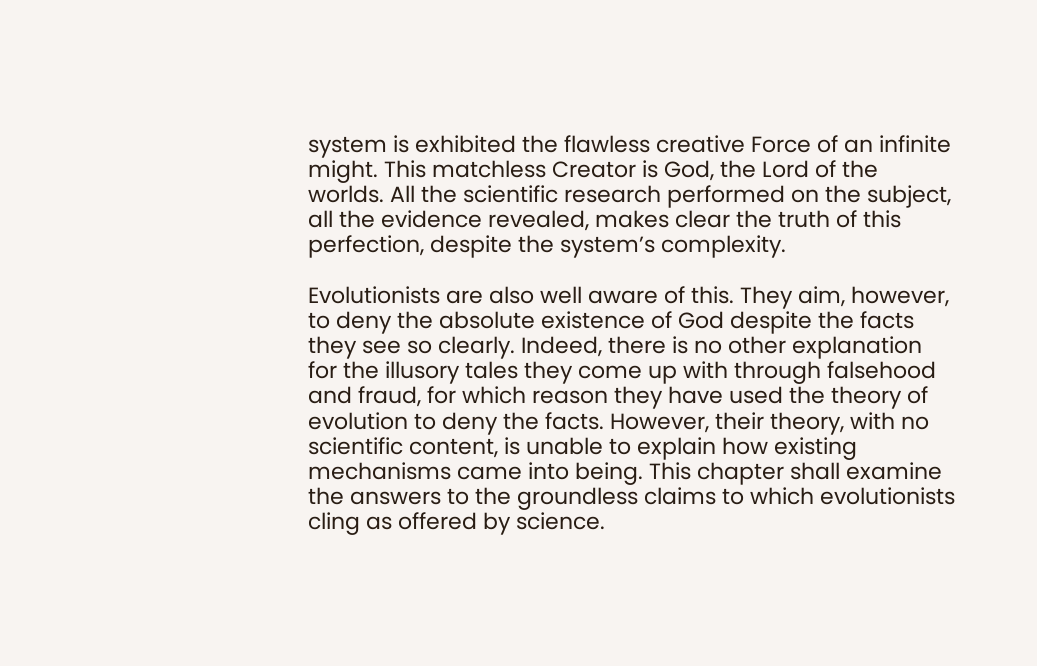system is exhibited the flawless creative Force of an infinite might. This matchless Creator is God, the Lord of the worlds. All the scientific research performed on the subject, all the evidence revealed, makes clear the truth of this perfection, despite the system’s complexity.

Evolutionists are also well aware of this. They aim, however, to deny the absolute existence of God despite the facts they see so clearly. Indeed, there is no other explanation for the illusory tales they come up with through falsehood and fraud, for which reason they have used the theory of evolution to deny the facts. However, their theory, with no scientific content, is unable to explain how existing mechanisms came into being. This chapter shall examine the answers to the groundless claims to which evolutionists cling as offered by science.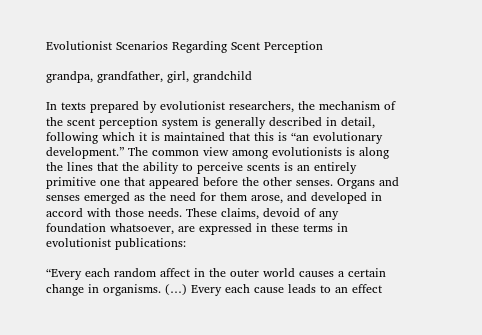Evolutionist Scenarios Regarding Scent Perception

grandpa, grandfather, girl, grandchild

In texts prepared by evolutionist researchers, the mechanism of the scent perception system is generally described in detail, following which it is maintained that this is “an evolutionary development.” The common view among evolutionists is along the lines that the ability to perceive scents is an entirely primitive one that appeared before the other senses. Organs and senses emerged as the need for them arose, and developed in accord with those needs. These claims, devoid of any foundation whatsoever, are expressed in these terms in evolutionist publications:

“Every each random affect in the outer world causes a certain change in organisms. (…) Every each cause leads to an effect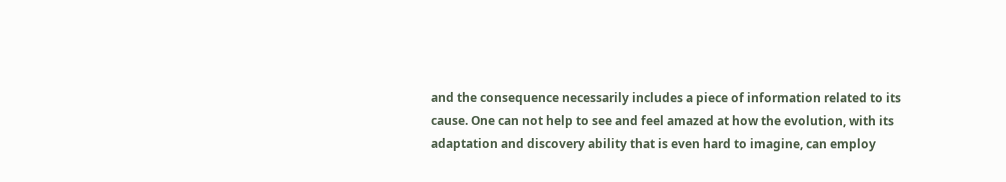and the consequence necessarily includes a piece of information related to its cause. One can not help to see and feel amazed at how the evolution, with its adaptation and discovery ability that is even hard to imagine, can employ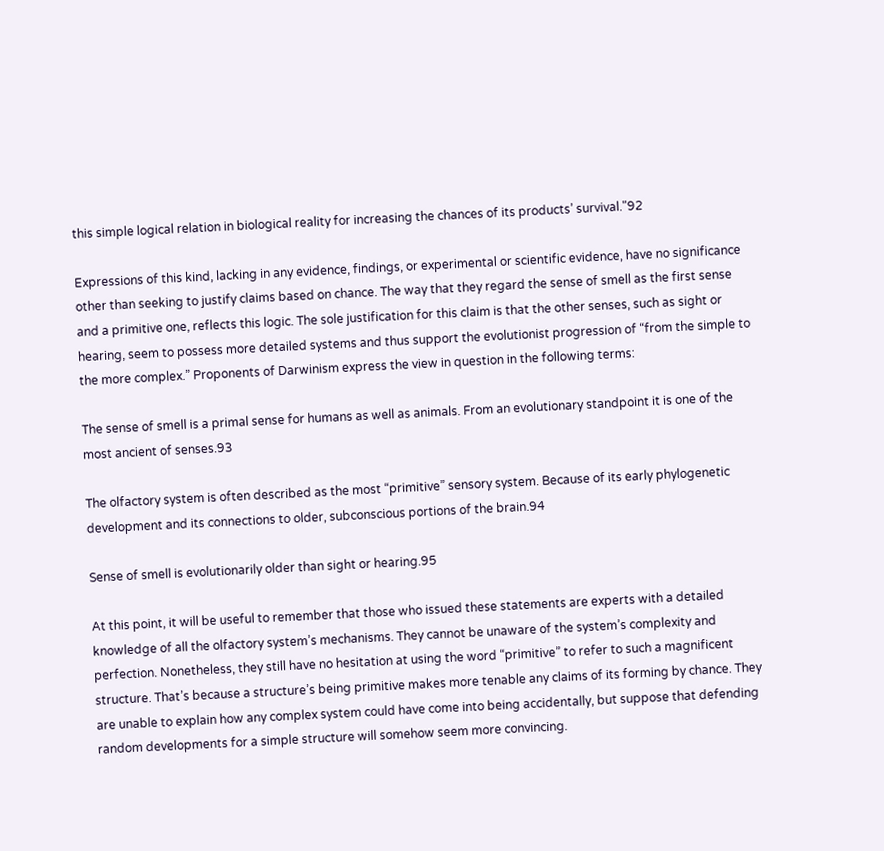this simple logical relation in biological reality for increasing the chances of its products’ survival."92

Expressions of this kind, lacking in any evidence, findings, or experimental or scientific evidence, have no significance other than seeking to justify claims based on chance. The way that they regard the sense of smell as the first sense and a primitive one, reflects this logic. The sole justification for this claim is that the other senses, such as sight or hearing, seem to possess more detailed systems and thus support the evolutionist progression of “from the simple to the more complex.” Proponents of Darwinism express the view in question in the following terms:

The sense of smell is a primal sense for humans as well as animals. From an evolutionary standpoint it is one of the most ancient of senses.93

The olfactory system is often described as the most “primitive” sensory system. Because of its early phylogenetic development and its connections to older, subconscious portions of the brain.94

Sense of smell is evolutionarily older than sight or hearing.95

At this point, it will be useful to remember that those who issued these statements are experts with a detailed knowledge of all the olfactory system’s mechanisms. They cannot be unaware of the system’s complexity and perfection. Nonetheless, they still have no hesitation at using the word “primitive” to refer to such a magnificent structure. That’s because a structure’s being primitive makes more tenable any claims of its forming by chance. They are unable to explain how any complex system could have come into being accidentally, but suppose that defending random developments for a simple structure will somehow seem more convincing.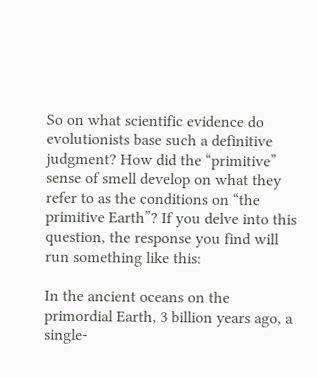So on what scientific evidence do evolutionists base such a definitive judgment? How did the “primitive” sense of smell develop on what they refer to as the conditions on “the primitive Earth”? If you delve into this question, the response you find will run something like this:

In the ancient oceans on the primordial Earth, 3 billion years ago, a single-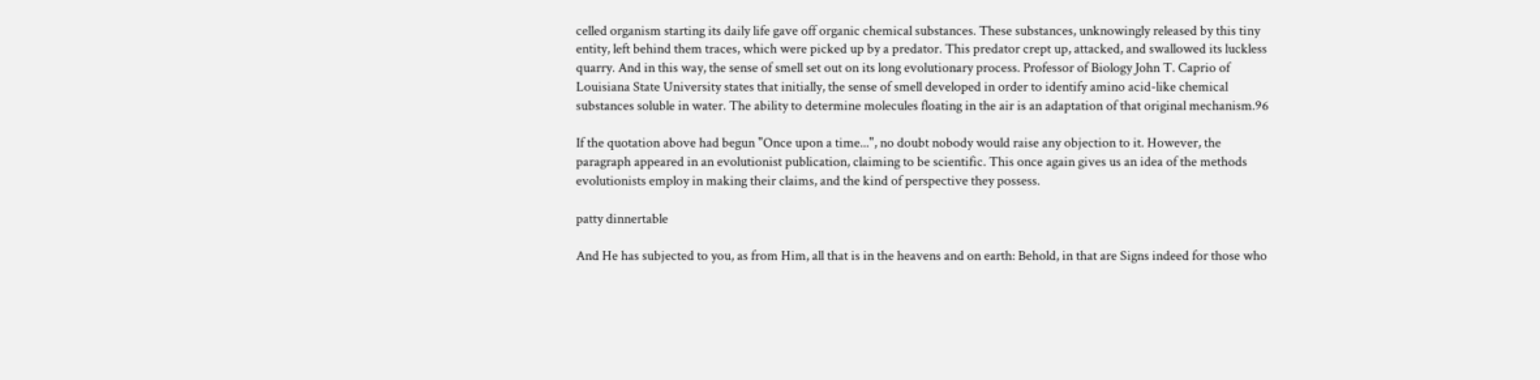celled organism starting its daily life gave off organic chemical substances. These substances, unknowingly released by this tiny entity, left behind them traces, which were picked up by a predator. This predator crept up, attacked, and swallowed its luckless quarry. And in this way, the sense of smell set out on its long evolutionary process. Professor of Biology John T. Caprio of Louisiana State University states that initially, the sense of smell developed in order to identify amino acid-like chemical substances soluble in water. The ability to determine molecules floating in the air is an adaptation of that original mechanism.96

If the quotation above had begun "Once upon a time...", no doubt nobody would raise any objection to it. However, the paragraph appeared in an evolutionist publication, claiming to be scientific. This once again gives us an idea of the methods evolutionists employ in making their claims, and the kind of perspective they possess.

patty dinnertable

And He has subjected to you, as from Him, all that is in the heavens and on earth: Behold, in that are Signs indeed for those who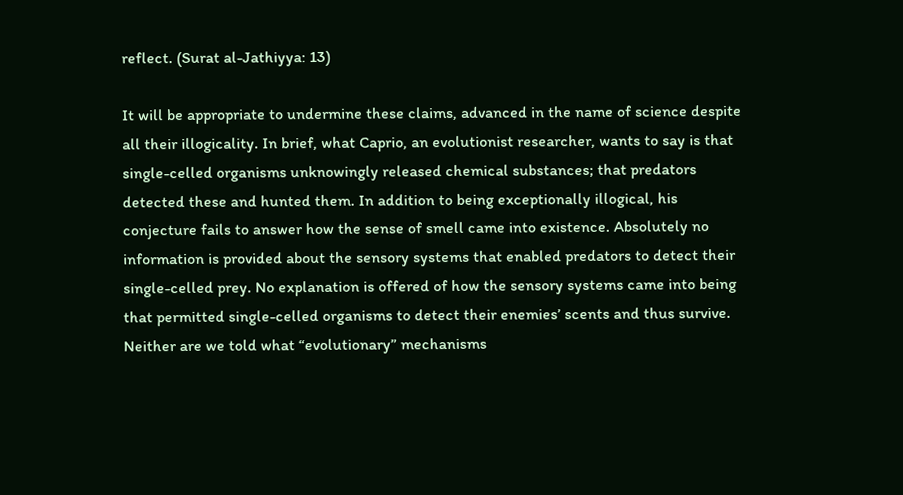reflect. (Surat al-Jathiyya: 13)

It will be appropriate to undermine these claims, advanced in the name of science despite all their illogicality. In brief, what Caprio, an evolutionist researcher, wants to say is that single-celled organisms unknowingly released chemical substances; that predators detected these and hunted them. In addition to being exceptionally illogical, his conjecture fails to answer how the sense of smell came into existence. Absolutely no information is provided about the sensory systems that enabled predators to detect their single-celled prey. No explanation is offered of how the sensory systems came into being that permitted single-celled organisms to detect their enemies’ scents and thus survive. Neither are we told what “evolutionary” mechanisms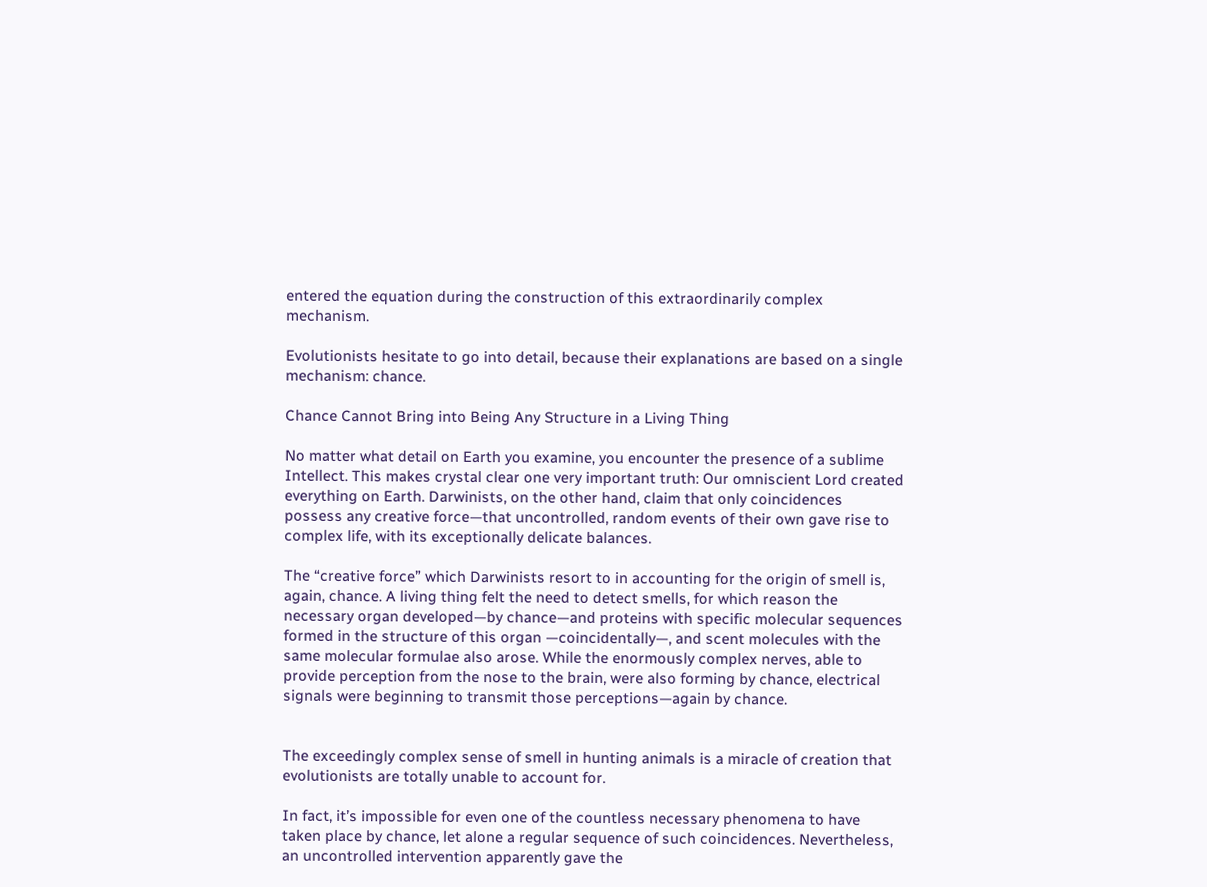entered the equation during the construction of this extraordinarily complex mechanism.

Evolutionists hesitate to go into detail, because their explanations are based on a single mechanism: chance.

Chance Cannot Bring into Being Any Structure in a Living Thing

No matter what detail on Earth you examine, you encounter the presence of a sublime Intellect. This makes crystal clear one very important truth: Our omniscient Lord created everything on Earth. Darwinists, on the other hand, claim that only coincidences possess any creative force—that uncontrolled, random events of their own gave rise to complex life, with its exceptionally delicate balances.

The “creative force” which Darwinists resort to in accounting for the origin of smell is, again, chance. A living thing felt the need to detect smells, for which reason the necessary organ developed—by chance—and proteins with specific molecular sequences formed in the structure of this organ —coincidentally—, and scent molecules with the same molecular formulae also arose. While the enormously complex nerves, able to provide perception from the nose to the brain, were also forming by chance, electrical signals were beginning to transmit those perceptions—again by chance.


The exceedingly complex sense of smell in hunting animals is a miracle of creation that evolutionists are totally unable to account for.

In fact, it’s impossible for even one of the countless necessary phenomena to have taken place by chance, let alone a regular sequence of such coincidences. Nevertheless, an uncontrolled intervention apparently gave the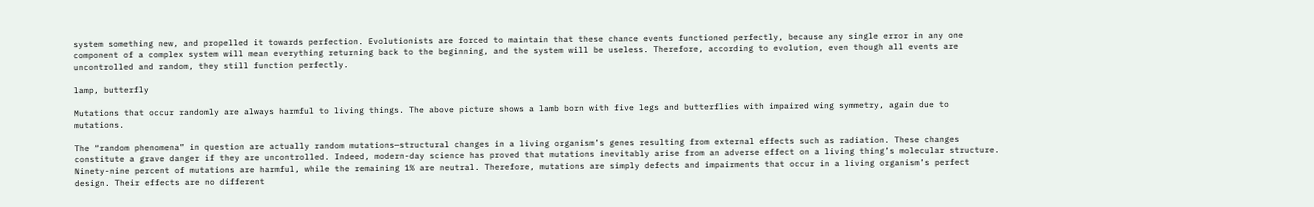system something new, and propelled it towards perfection. Evolutionists are forced to maintain that these chance events functioned perfectly, because any single error in any one component of a complex system will mean everything returning back to the beginning, and the system will be useless. Therefore, according to evolution, even though all events are uncontrolled and random, they still function perfectly.

lamp, butterfly

Mutations that occur randomly are always harmful to living things. The above picture shows a lamb born with five legs and butterflies with impaired wing symmetry, again due to mutations.

The “random phenomena” in question are actually random mutations—structural changes in a living organism’s genes resulting from external effects such as radiation. These changes constitute a grave danger if they are uncontrolled. Indeed, modern-day science has proved that mutations inevitably arise from an adverse effect on a living thing’s molecular structure. Ninety-nine percent of mutations are harmful, while the remaining 1% are neutral. Therefore, mutations are simply defects and impairments that occur in a living organism’s perfect design. Their effects are no different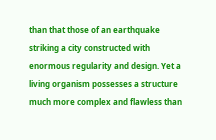than that those of an earthquake striking a city constructed with enormous regularity and design. Yet a living organism possesses a structure much more complex and flawless than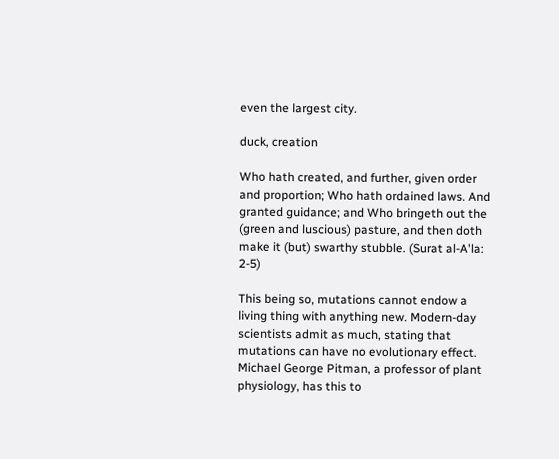even the largest city.

duck, creation

Who hath created, and further, given order and proportion; Who hath ordained laws. And granted guidance; and Who bringeth out the (green and luscious) pasture, and then doth make it (but) swarthy stubble. (Surat al-A'la: 2-5)

This being so, mutations cannot endow a living thing with anything new. Modern-day scientists admit as much, stating that mutations can have no evolutionary effect. Michael George Pitman, a professor of plant physiology, has this to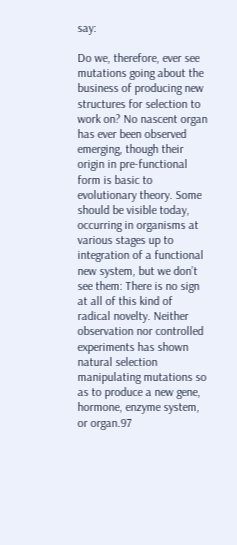say:

Do we, therefore, ever see mutations going about the business of producing new structures for selection to work on? No nascent organ has ever been observed emerging, though their origin in pre-functional form is basic to evolutionary theory. Some should be visible today, occurring in organisms at various stages up to integration of a functional new system, but we don’t see them: There is no sign at all of this kind of radical novelty. Neither observation nor controlled experiments has shown natural selection manipulating mutations so as to produce a new gene, hormone, enzyme system, or organ.97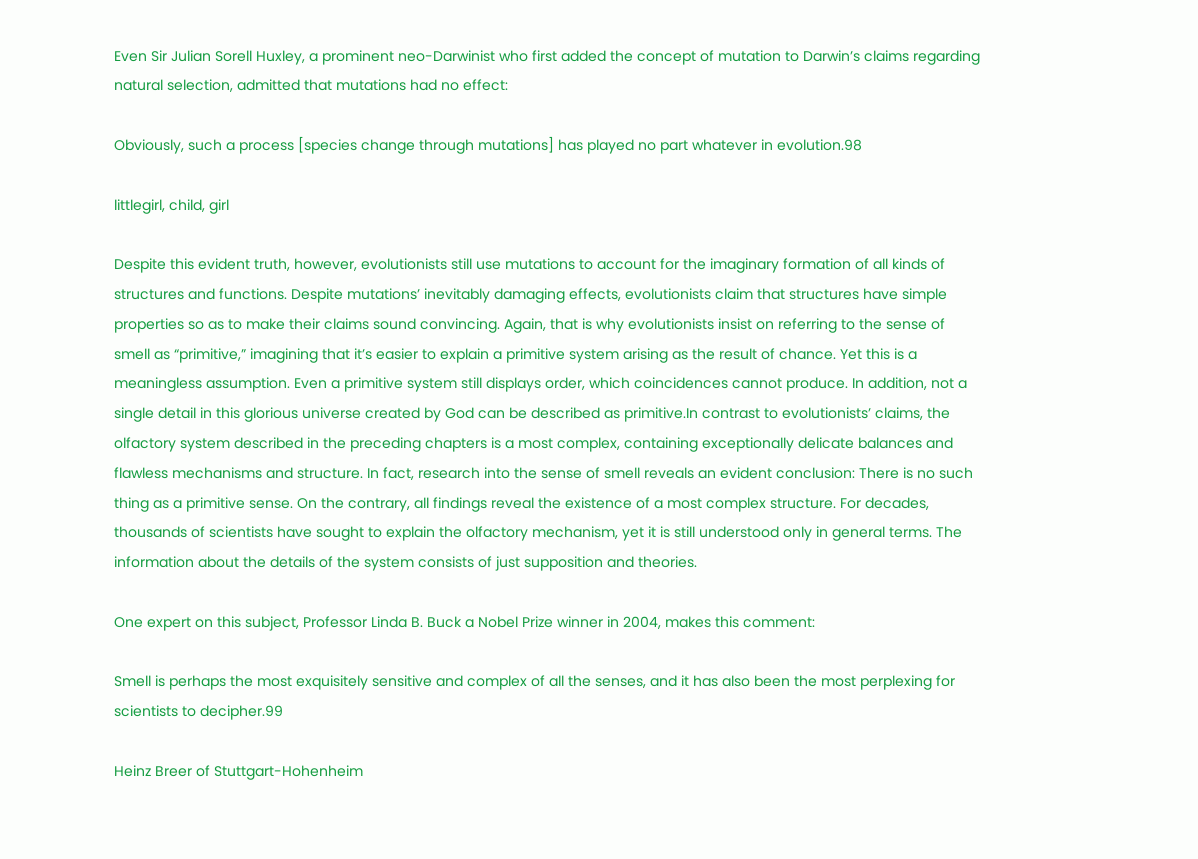Even Sir Julian Sorell Huxley, a prominent neo-Darwinist who first added the concept of mutation to Darwin’s claims regarding natural selection, admitted that mutations had no effect:

Obviously, such a process [species change through mutations] has played no part whatever in evolution.98

littlegirl, child, girl

Despite this evident truth, however, evolutionists still use mutations to account for the imaginary formation of all kinds of structures and functions. Despite mutations’ inevitably damaging effects, evolutionists claim that structures have simple properties so as to make their claims sound convincing. Again, that is why evolutionists insist on referring to the sense of smell as “primitive,” imagining that it’s easier to explain a primitive system arising as the result of chance. Yet this is a meaningless assumption. Even a primitive system still displays order, which coincidences cannot produce. In addition, not a single detail in this glorious universe created by God can be described as primitive.In contrast to evolutionists’ claims, the olfactory system described in the preceding chapters is a most complex, containing exceptionally delicate balances and flawless mechanisms and structure. In fact, research into the sense of smell reveals an evident conclusion: There is no such thing as a primitive sense. On the contrary, all findings reveal the existence of a most complex structure. For decades, thousands of scientists have sought to explain the olfactory mechanism, yet it is still understood only in general terms. The information about the details of the system consists of just supposition and theories.

One expert on this subject, Professor Linda B. Buck a Nobel Prize winner in 2004, makes this comment:

Smell is perhaps the most exquisitely sensitive and complex of all the senses, and it has also been the most perplexing for scientists to decipher.99

Heinz Breer of Stuttgart-Hohenheim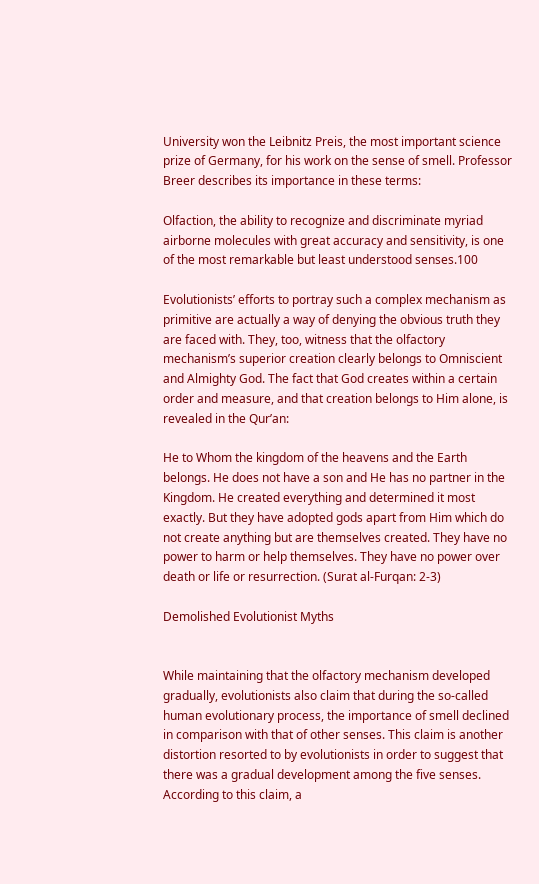University won the Leibnitz Preis, the most important science prize of Germany, for his work on the sense of smell. Professor Breer describes its importance in these terms:

Olfaction, the ability to recognize and discriminate myriad airborne molecules with great accuracy and sensitivity, is one of the most remarkable but least understood senses.100

Evolutionists’ efforts to portray such a complex mechanism as primitive are actually a way of denying the obvious truth they are faced with. They, too, witness that the olfactory mechanism’s superior creation clearly belongs to Omniscient and Almighty God. The fact that God creates within a certain order and measure, and that creation belongs to Him alone, is revealed in the Qur’an:

He to Whom the kingdom of the heavens and the Earth belongs. He does not have a son and He has no partner in the Kingdom. He created everything and determined it most exactly. But they have adopted gods apart from Him which do not create anything but are themselves created. They have no power to harm or help themselves. They have no power over death or life or resurrection. (Surat al-Furqan: 2-3)

Demolished Evolutionist Myths


While maintaining that the olfactory mechanism developed gradually, evolutionists also claim that during the so-called human evolutionary process, the importance of smell declined in comparison with that of other senses. This claim is another distortion resorted to by evolutionists in order to suggest that there was a gradual development among the five senses. According to this claim, a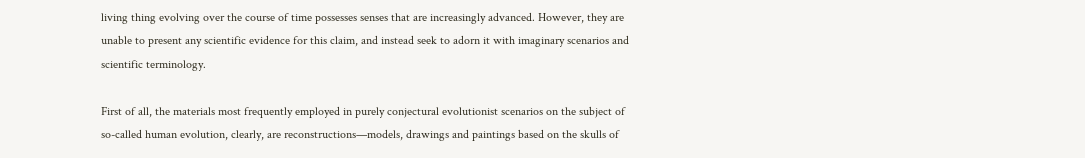living thing evolving over the course of time possesses senses that are increasingly advanced. However, they are unable to present any scientific evidence for this claim, and instead seek to adorn it with imaginary scenarios and scientific terminology.

First of all, the materials most frequently employed in purely conjectural evolutionist scenarios on the subject of so-called human evolution, clearly, are reconstructions—models, drawings and paintings based on the skulls of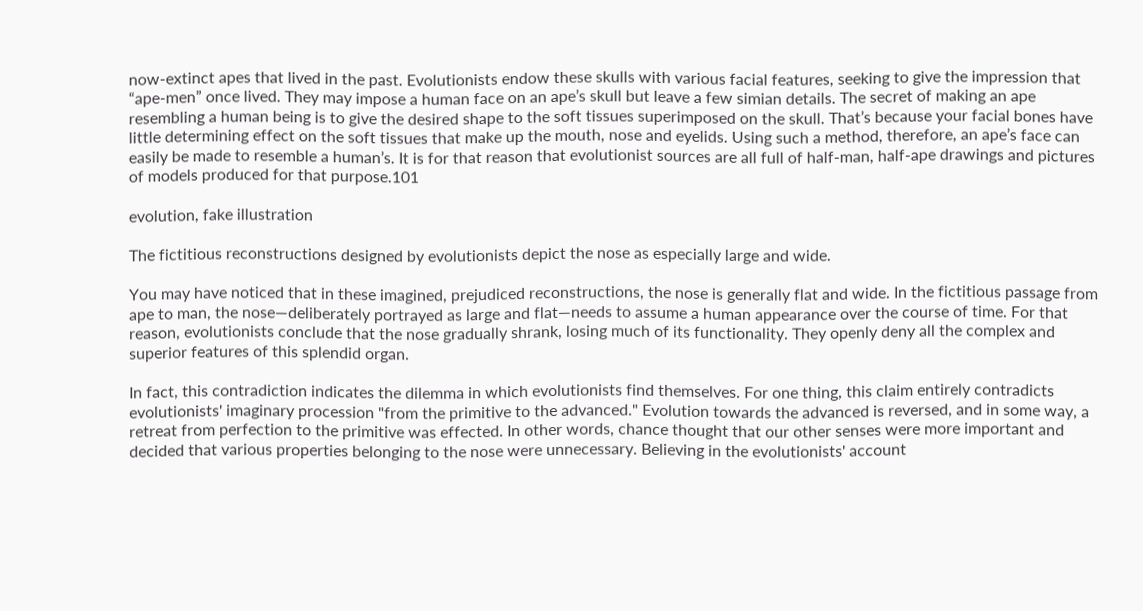now-extinct apes that lived in the past. Evolutionists endow these skulls with various facial features, seeking to give the impression that “ape-men” once lived. They may impose a human face on an ape’s skull but leave a few simian details. The secret of making an ape resembling a human being is to give the desired shape to the soft tissues superimposed on the skull. That’s because your facial bones have little determining effect on the soft tissues that make up the mouth, nose and eyelids. Using such a method, therefore, an ape’s face can easily be made to resemble a human’s. It is for that reason that evolutionist sources are all full of half-man, half-ape drawings and pictures of models produced for that purpose.101

evolution, fake illustration

The fictitious reconstructions designed by evolutionists depict the nose as especially large and wide.

You may have noticed that in these imagined, prejudiced reconstructions, the nose is generally flat and wide. In the fictitious passage from ape to man, the nose—deliberately portrayed as large and flat—needs to assume a human appearance over the course of time. For that reason, evolutionists conclude that the nose gradually shrank, losing much of its functionality. They openly deny all the complex and superior features of this splendid organ.

In fact, this contradiction indicates the dilemma in which evolutionists find themselves. For one thing, this claim entirely contradicts evolutionists' imaginary procession "from the primitive to the advanced." Evolution towards the advanced is reversed, and in some way, a retreat from perfection to the primitive was effected. In other words, chance thought that our other senses were more important and decided that various properties belonging to the nose were unnecessary. Believing in the evolutionists' account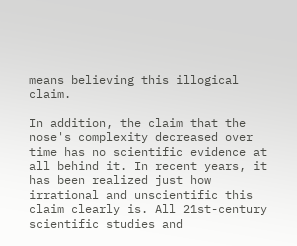means believing this illogical claim.

In addition, the claim that the nose's complexity decreased over time has no scientific evidence at all behind it. In recent years, it has been realized just how irrational and unscientific this claim clearly is. All 21st-century scientific studies and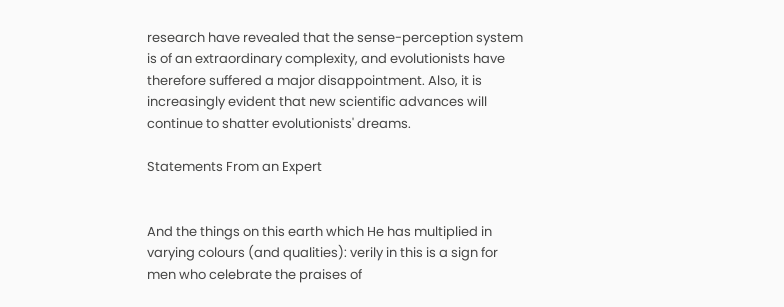research have revealed that the sense-perception system is of an extraordinary complexity, and evolutionists have therefore suffered a major disappointment. Also, it is increasingly evident that new scientific advances will continue to shatter evolutionists' dreams.

Statements From an Expert


And the things on this earth which He has multiplied in varying colours (and qualities): verily in this is a sign for men who celebrate the praises of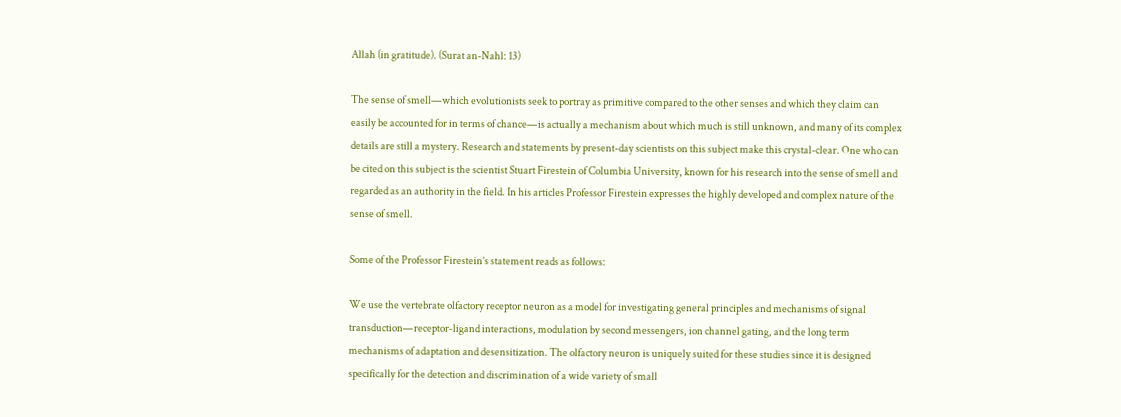Allah (in gratitude). (Surat an-Nahl: 13)

The sense of smell—which evolutionists seek to portray as primitive compared to the other senses and which they claim can easily be accounted for in terms of chance—is actually a mechanism about which much is still unknown, and many of its complex details are still a mystery. Research and statements by present-day scientists on this subject make this crystal-clear. One who can be cited on this subject is the scientist Stuart Firestein of Columbia University, known for his research into the sense of smell and regarded as an authority in the field. In his articles Professor Firestein expresses the highly developed and complex nature of the sense of smell.

Some of the Professor Firestein’s statement reads as follows:

We use the vertebrate olfactory receptor neuron as a model for investigating general principles and mechanisms of signal transduction—receptor-ligand interactions, modulation by second messengers, ion channel gating, and the long term mechanisms of adaptation and desensitization. The olfactory neuron is uniquely suited for these studies since it is designed specifically for the detection and discrimination of a wide variety of small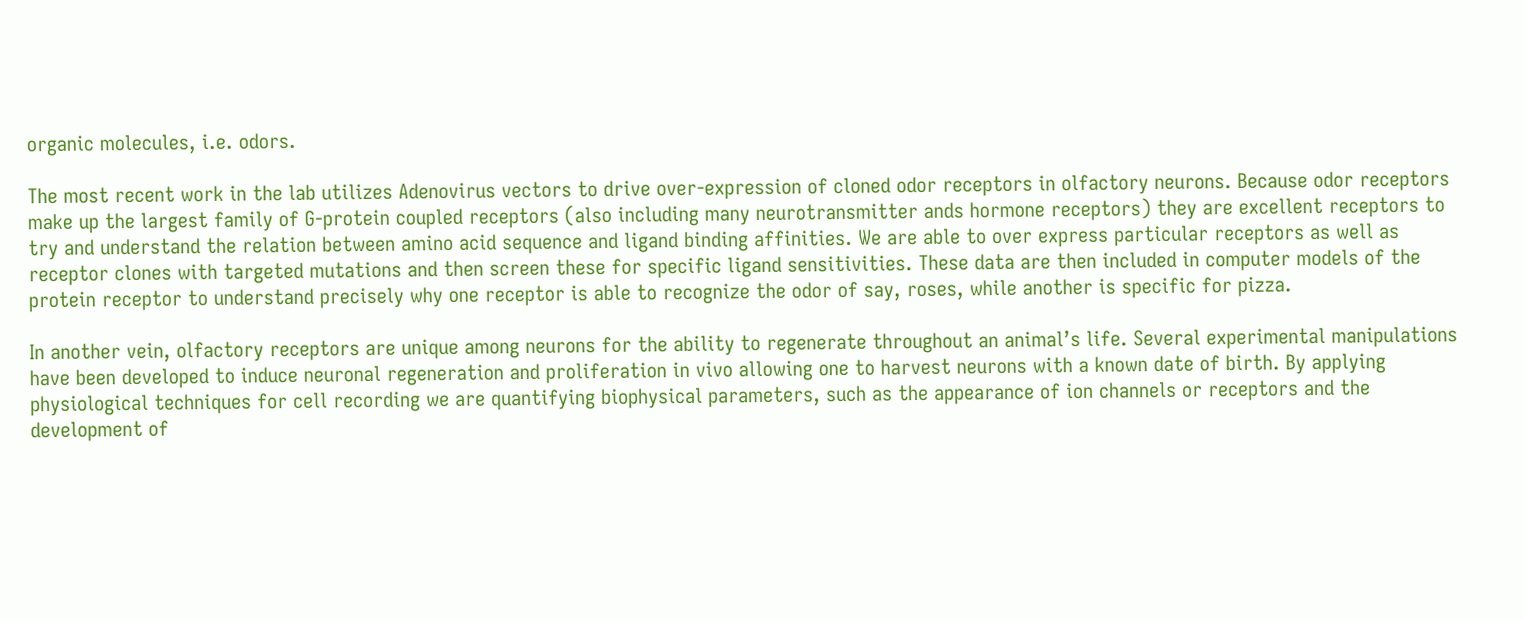organic molecules, i.e. odors.

The most recent work in the lab utilizes Adenovirus vectors to drive over-expression of cloned odor receptors in olfactory neurons. Because odor receptors make up the largest family of G-protein coupled receptors (also including many neurotransmitter ands hormone receptors) they are excellent receptors to try and understand the relation between amino acid sequence and ligand binding affinities. We are able to over express particular receptors as well as receptor clones with targeted mutations and then screen these for specific ligand sensitivities. These data are then included in computer models of the protein receptor to understand precisely why one receptor is able to recognize the odor of say, roses, while another is specific for pizza.

In another vein, olfactory receptors are unique among neurons for the ability to regenerate throughout an animal’s life. Several experimental manipulations have been developed to induce neuronal regeneration and proliferation in vivo allowing one to harvest neurons with a known date of birth. By applying physiological techniques for cell recording we are quantifying biophysical parameters, such as the appearance of ion channels or receptors and the development of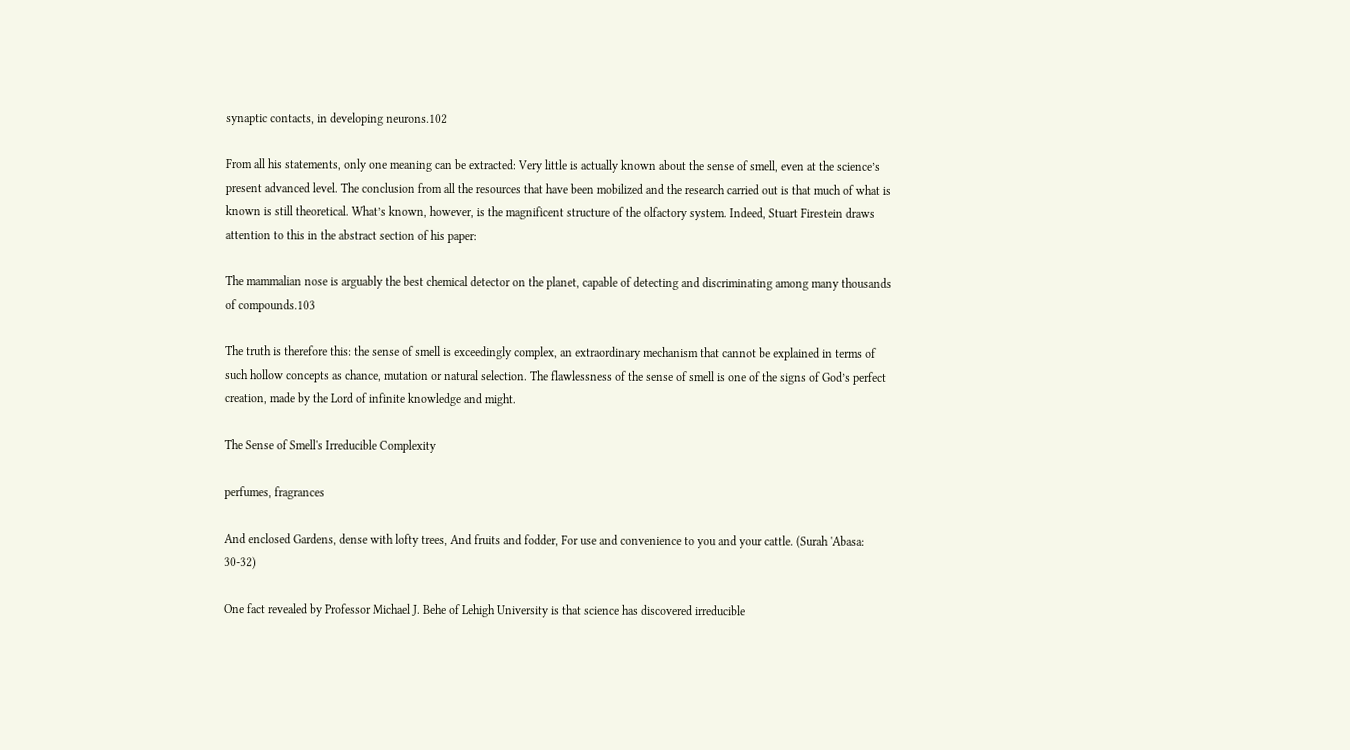synaptic contacts, in developing neurons.102

From all his statements, only one meaning can be extracted: Very little is actually known about the sense of smell, even at the science’s present advanced level. The conclusion from all the resources that have been mobilized and the research carried out is that much of what is known is still theoretical. What’s known, however, is the magnificent structure of the olfactory system. Indeed, Stuart Firestein draws attention to this in the abstract section of his paper:

The mammalian nose is arguably the best chemical detector on the planet, capable of detecting and discriminating among many thousands of compounds.103

The truth is therefore this: the sense of smell is exceedingly complex, an extraordinary mechanism that cannot be explained in terms of such hollow concepts as chance, mutation or natural selection. The flawlessness of the sense of smell is one of the signs of God’s perfect creation, made by the Lord of infinite knowledge and might.

The Sense of Smell's Irreducible Complexity

perfumes, fragrances

And enclosed Gardens, dense with lofty trees, And fruits and fodder, For use and convenience to you and your cattle. (Surah 'Abasa: 30-32)

One fact revealed by Professor Michael J. Behe of Lehigh University is that science has discovered irreducible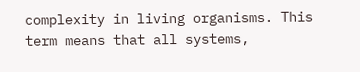complexity in living organisms. This term means that all systems,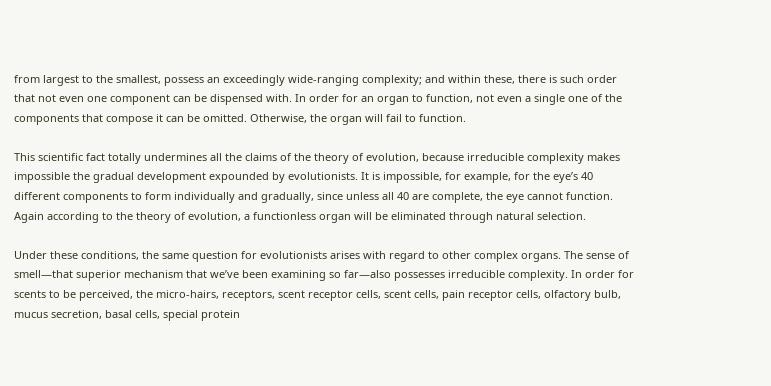from largest to the smallest, possess an exceedingly wide-ranging complexity; and within these, there is such order that not even one component can be dispensed with. In order for an organ to function, not even a single one of the components that compose it can be omitted. Otherwise, the organ will fail to function.

This scientific fact totally undermines all the claims of the theory of evolution, because irreducible complexity makes impossible the gradual development expounded by evolutionists. It is impossible, for example, for the eye’s 40 different components to form individually and gradually, since unless all 40 are complete, the eye cannot function. Again according to the theory of evolution, a functionless organ will be eliminated through natural selection.

Under these conditions, the same question for evolutionists arises with regard to other complex organs. The sense of smell—that superior mechanism that we’ve been examining so far—also possesses irreducible complexity. In order for scents to be perceived, the micro-hairs, receptors, scent receptor cells, scent cells, pain receptor cells, olfactory bulb, mucus secretion, basal cells, special protein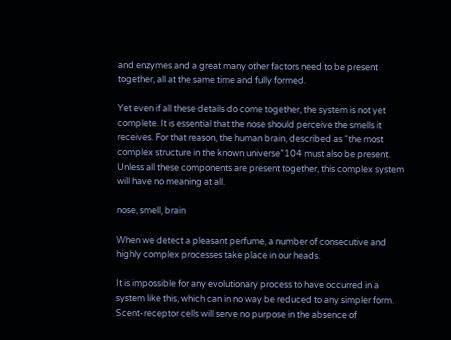and enzymes and a great many other factors need to be present together, all at the same time and fully formed.

Yet even if all these details do come together, the system is not yet complete. It is essential that the nose should perceive the smells it receives. For that reason, the human brain, described as “the most complex structure in the known universe”104 must also be present. Unless all these components are present together, this complex system will have no meaning at all.

nose, smell, brain

When we detect a pleasant perfume, a number of consecutive and highly complex processes take place in our heads.

It is impossible for any evolutionary process to have occurred in a system like this, which can in no way be reduced to any simpler form. Scent-receptor cells will serve no purpose in the absence of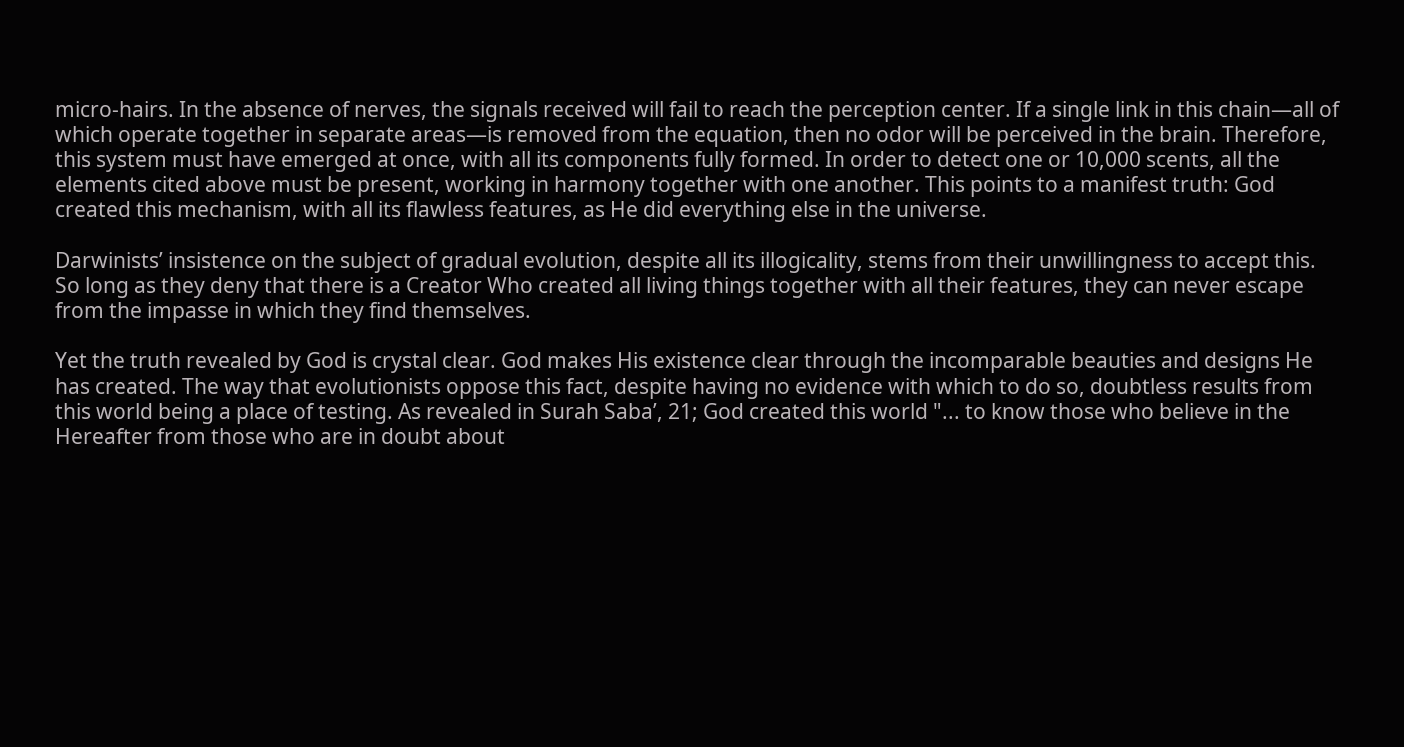micro-hairs. In the absence of nerves, the signals received will fail to reach the perception center. If a single link in this chain—all of which operate together in separate areas—is removed from the equation, then no odor will be perceived in the brain. Therefore, this system must have emerged at once, with all its components fully formed. In order to detect one or 10,000 scents, all the elements cited above must be present, working in harmony together with one another. This points to a manifest truth: God created this mechanism, with all its flawless features, as He did everything else in the universe.

Darwinists’ insistence on the subject of gradual evolution, despite all its illogicality, stems from their unwillingness to accept this. So long as they deny that there is a Creator Who created all living things together with all their features, they can never escape from the impasse in which they find themselves.

Yet the truth revealed by God is crystal clear. God makes His existence clear through the incomparable beauties and designs He has created. The way that evolutionists oppose this fact, despite having no evidence with which to do so, doubtless results from this world being a place of testing. As revealed in Surah Saba’, 21; God created this world "... to know those who believe in the Hereafter from those who are in doubt about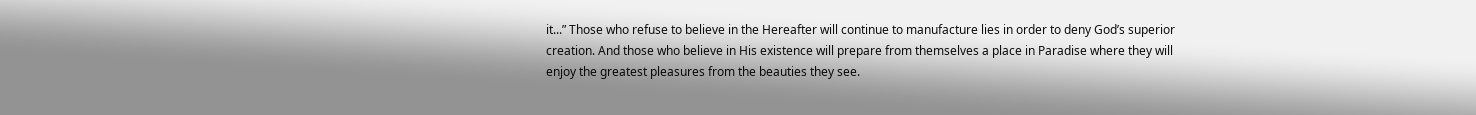it...” Those who refuse to believe in the Hereafter will continue to manufacture lies in order to deny God’s superior creation. And those who believe in His existence will prepare from themselves a place in Paradise where they will enjoy the greatest pleasures from the beauties they see.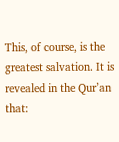This, of course, is the greatest salvation. It is revealed in the Qur’an that: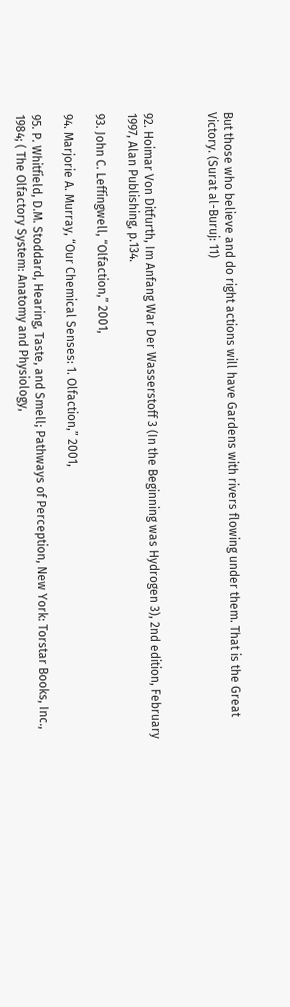But those who believe and do right actions will have Gardens with rivers flowing under them. That is the Great Victory. (Surat al-Buruj: 11)



92. Hoimar Von Ditfurth, Im Anfang War Der Wasserstoff 3 (In the Beginning was Hydrogen 3), 2nd edition, February 1997, Alan Publishing, p.134.

93. John C. Leffingwell, “Olfaction,” 2001,

94. Marjorie A. Murray, “Our Chemical Senses: 1. Olfaction,” 2001,

95. P. Whitfield, D.M. Stoddard, Hearing, Taste, and Smell; Pathways of Perception, New York: Torstar Books, Inc., 1984; ( The Olfactory System: Anatomy and Physiology,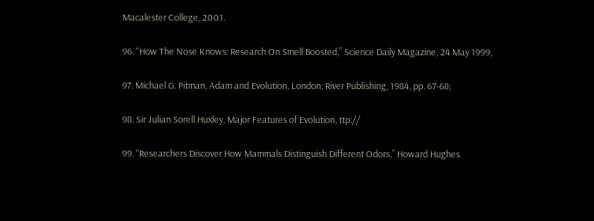Macalester College, 2001.

96. “How The Nose Knows: Research On Smell Boosted,” Science Daily Magazine, 24 May 1999,

97. Michael G. Pitman, Adam and Evolution, London: River Publishing, 1984, pp. 67-68;

98. Sir Julian Sorell Huxley, Major Features of Evolution, ttp://

99. “Researchers Discover How Mammals Distinguish Different Odors,” Howard Hughes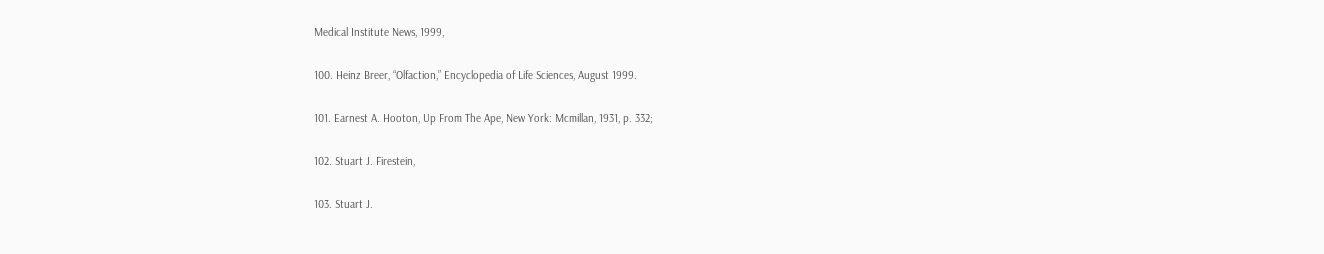Medical Institute News, 1999,

100. Heinz Breer, “Olfaction,” Encyclopedia of Life Sciences, August 1999.

101. Earnest A. Hooton, Up From The Ape, New York: Mcmillan, 1931, p. 332;

102. Stuart J. Firestein,

103. Stuart J.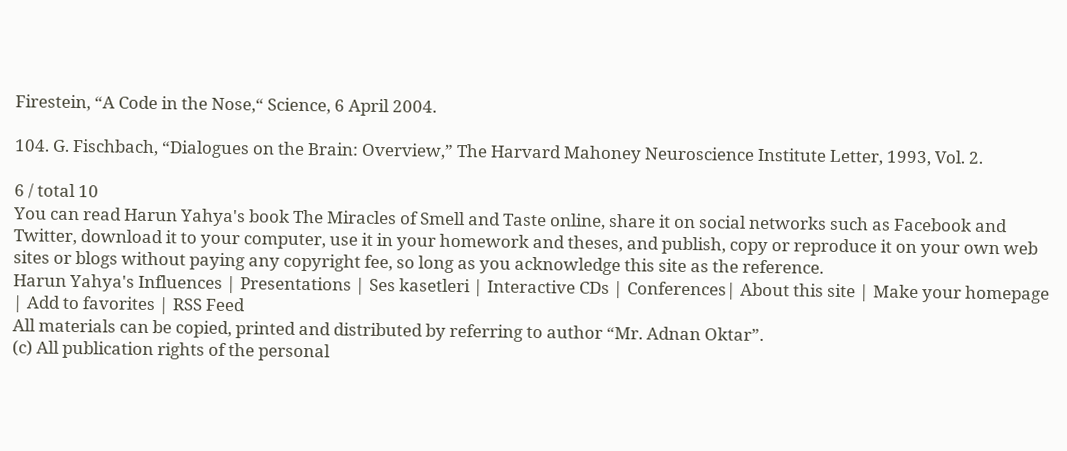Firestein, “A Code in the Nose,“ Science, 6 April 2004.

104. G. Fischbach, “Dialogues on the Brain: Overview,” The Harvard Mahoney Neuroscience Institute Letter, 1993, Vol. 2.

6 / total 10
You can read Harun Yahya's book The Miracles of Smell and Taste online, share it on social networks such as Facebook and Twitter, download it to your computer, use it in your homework and theses, and publish, copy or reproduce it on your own web sites or blogs without paying any copyright fee, so long as you acknowledge this site as the reference.
Harun Yahya's Influences | Presentations | Ses kasetleri | Interactive CDs | Conferences| About this site | Make your homepage | Add to favorites | RSS Feed
All materials can be copied, printed and distributed by referring to author “Mr. Adnan Oktar”.
(c) All publication rights of the personal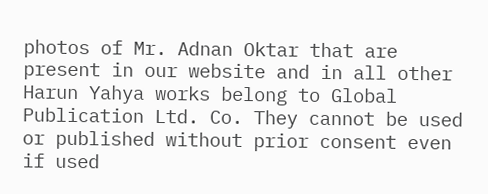photos of Mr. Adnan Oktar that are present in our website and in all other Harun Yahya works belong to Global Publication Ltd. Co. They cannot be used or published without prior consent even if used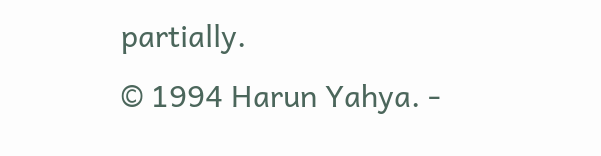partially.
© 1994 Harun Yahya. -